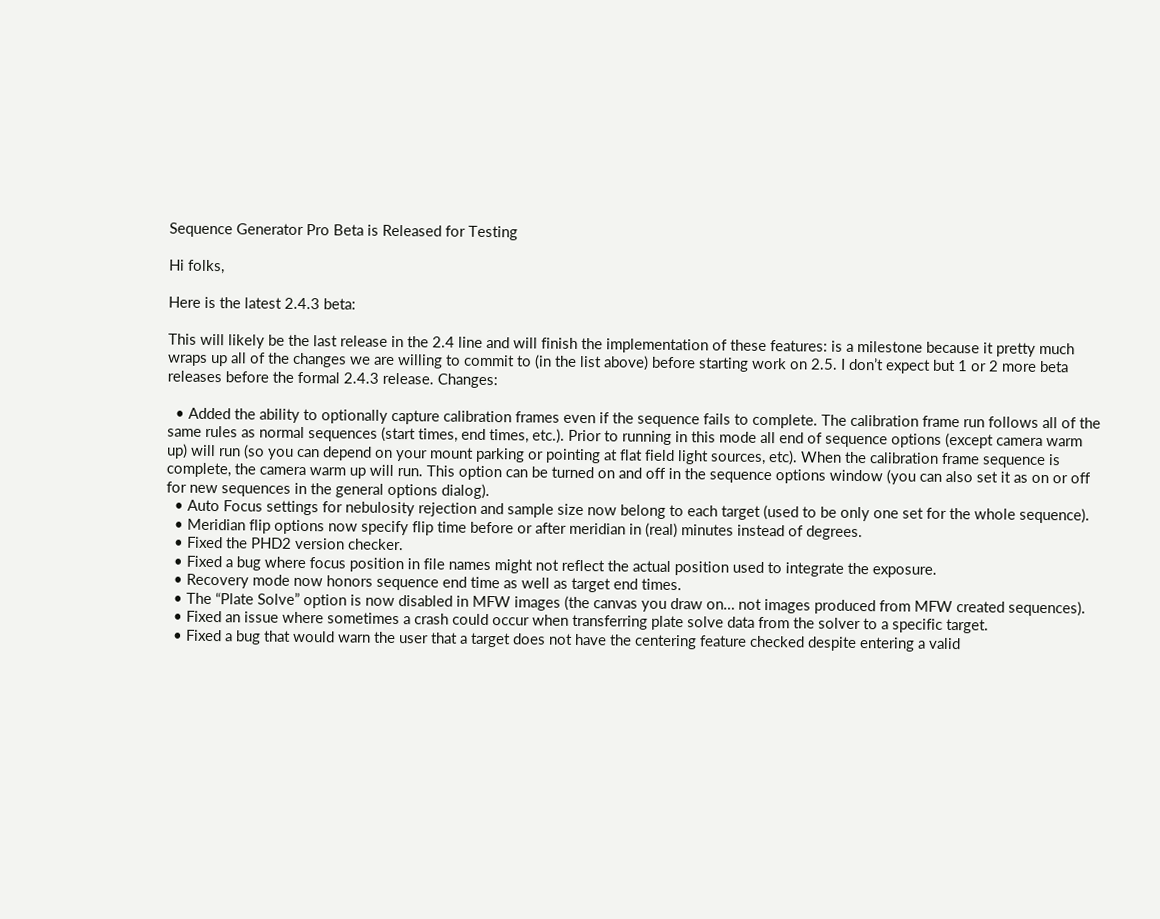Sequence Generator Pro Beta is Released for Testing

Hi folks,

Here is the latest 2.4.3 beta:

This will likely be the last release in the 2.4 line and will finish the implementation of these features: is a milestone because it pretty much wraps up all of the changes we are willing to commit to (in the list above) before starting work on 2.5. I don’t expect but 1 or 2 more beta releases before the formal 2.4.3 release. Changes:

  • Added the ability to optionally capture calibration frames even if the sequence fails to complete. The calibration frame run follows all of the same rules as normal sequences (start times, end times, etc.). Prior to running in this mode all end of sequence options (except camera warm up) will run (so you can depend on your mount parking or pointing at flat field light sources, etc). When the calibration frame sequence is complete, the camera warm up will run. This option can be turned on and off in the sequence options window (you can also set it as on or off for new sequences in the general options dialog).
  • Auto Focus settings for nebulosity rejection and sample size now belong to each target (used to be only one set for the whole sequence).
  • Meridian flip options now specify flip time before or after meridian in (real) minutes instead of degrees.
  • Fixed the PHD2 version checker.
  • Fixed a bug where focus position in file names might not reflect the actual position used to integrate the exposure.
  • Recovery mode now honors sequence end time as well as target end times.
  • The “Plate Solve” option is now disabled in MFW images (the canvas you draw on… not images produced from MFW created sequences).
  • Fixed an issue where sometimes a crash could occur when transferring plate solve data from the solver to a specific target.
  • Fixed a bug that would warn the user that a target does not have the centering feature checked despite entering a valid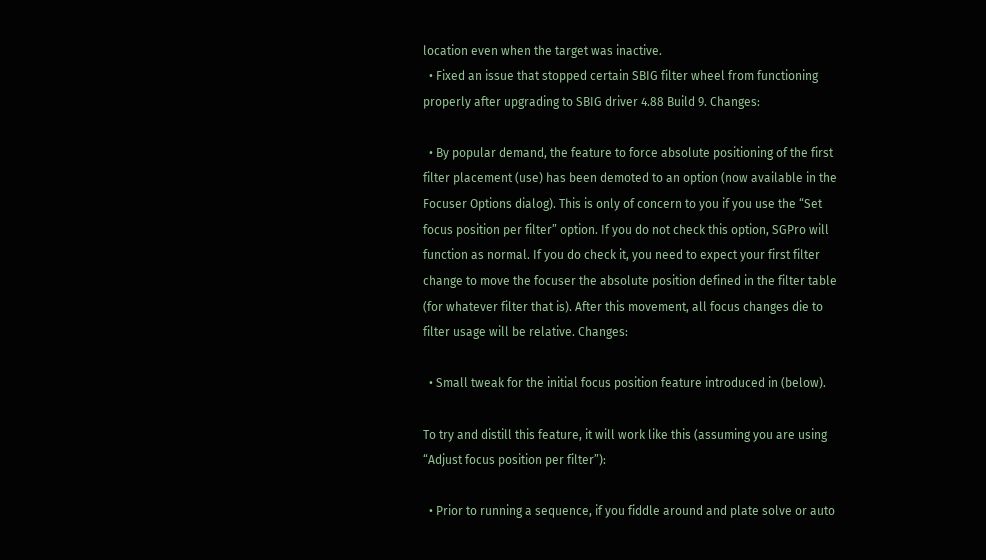location even when the target was inactive.
  • Fixed an issue that stopped certain SBIG filter wheel from functioning properly after upgrading to SBIG driver 4.88 Build 9. Changes:

  • By popular demand, the feature to force absolute positioning of the first filter placement (use) has been demoted to an option (now available in the Focuser Options dialog). This is only of concern to you if you use the “Set focus position per filter” option. If you do not check this option, SGPro will function as normal. If you do check it, you need to expect your first filter change to move the focuser the absolute position defined in the filter table (for whatever filter that is). After this movement, all focus changes die to filter usage will be relative. Changes:

  • Small tweak for the initial focus position feature introduced in (below).

To try and distill this feature, it will work like this (assuming you are using “Adjust focus position per filter”):

  • Prior to running a sequence, if you fiddle around and plate solve or auto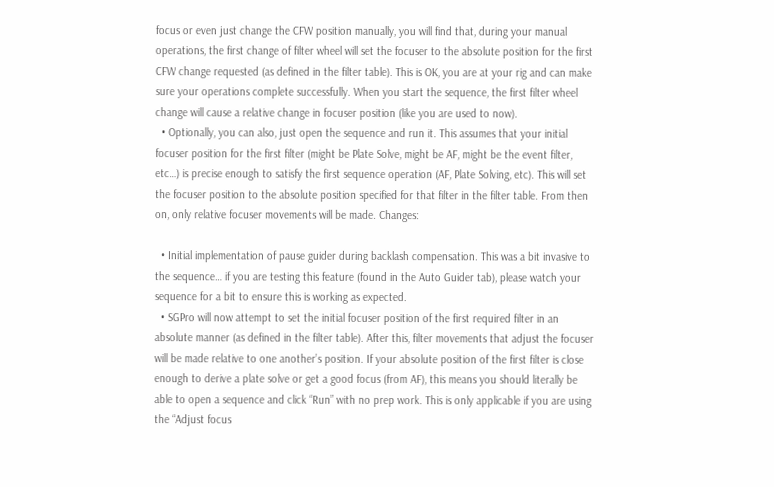focus or even just change the CFW position manually, you will find that, during your manual operations, the first change of filter wheel will set the focuser to the absolute position for the first CFW change requested (as defined in the filter table). This is OK, you are at your rig and can make sure your operations complete successfully. When you start the sequence, the first filter wheel change will cause a relative change in focuser position (like you are used to now).
  • Optionally, you can also, just open the sequence and run it. This assumes that your initial focuser position for the first filter (might be Plate Solve, might be AF, might be the event filter, etc…) is precise enough to satisfy the first sequence operation (AF, Plate Solving, etc). This will set the focuser position to the absolute position specified for that filter in the filter table. From then on, only relative focuser movements will be made. Changes:

  • Initial implementation of pause guider during backlash compensation. This was a bit invasive to the sequence… if you are testing this feature (found in the Auto Guider tab), please watch your sequence for a bit to ensure this is working as expected.
  • SGPro will now attempt to set the initial focuser position of the first required filter in an absolute manner (as defined in the filter table). After this, filter movements that adjust the focuser will be made relative to one another’s position. If your absolute position of the first filter is close enough to derive a plate solve or get a good focus (from AF), this means you should literally be able to open a sequence and click “Run” with no prep work. This is only applicable if you are using the “Adjust focus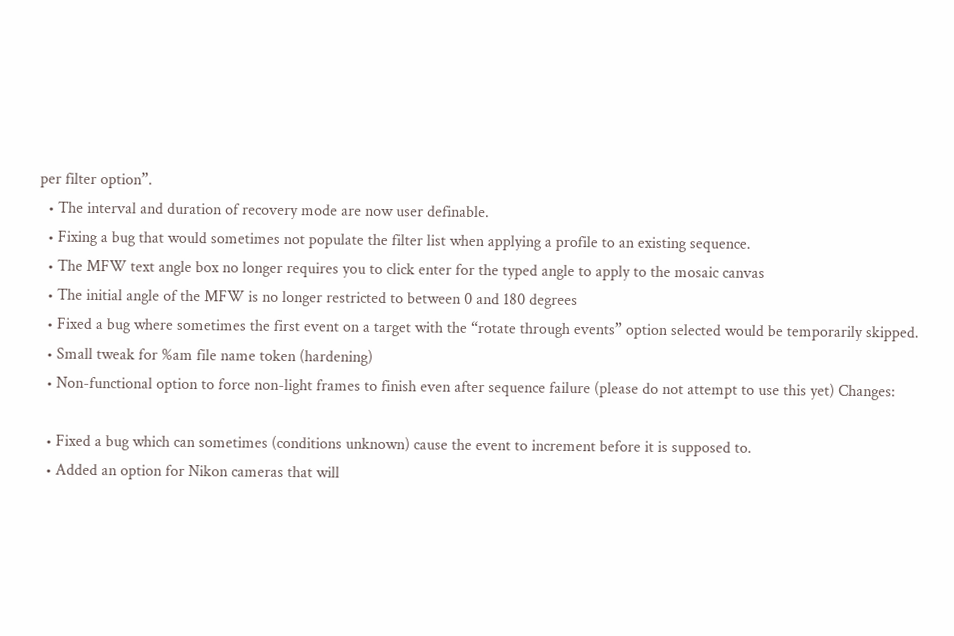per filter option”.
  • The interval and duration of recovery mode are now user definable.
  • Fixing a bug that would sometimes not populate the filter list when applying a profile to an existing sequence.
  • The MFW text angle box no longer requires you to click enter for the typed angle to apply to the mosaic canvas
  • The initial angle of the MFW is no longer restricted to between 0 and 180 degrees
  • Fixed a bug where sometimes the first event on a target with the “rotate through events” option selected would be temporarily skipped.
  • Small tweak for %am file name token (hardening)
  • Non-functional option to force non-light frames to finish even after sequence failure (please do not attempt to use this yet) Changes:

  • Fixed a bug which can sometimes (conditions unknown) cause the event to increment before it is supposed to.
  • Added an option for Nikon cameras that will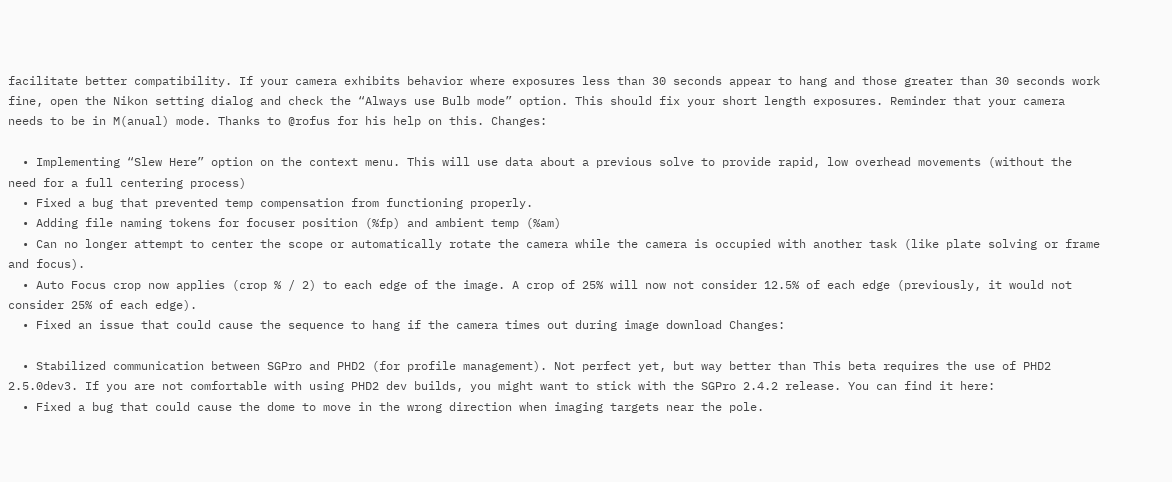facilitate better compatibility. If your camera exhibits behavior where exposures less than 30 seconds appear to hang and those greater than 30 seconds work fine, open the Nikon setting dialog and check the “Always use Bulb mode” option. This should fix your short length exposures. Reminder that your camera needs to be in M(anual) mode. Thanks to @rofus for his help on this. Changes:

  • Implementing “Slew Here” option on the context menu. This will use data about a previous solve to provide rapid, low overhead movements (without the need for a full centering process)
  • Fixed a bug that prevented temp compensation from functioning properly.
  • Adding file naming tokens for focuser position (%fp) and ambient temp (%am)
  • Can no longer attempt to center the scope or automatically rotate the camera while the camera is occupied with another task (like plate solving or frame and focus).
  • Auto Focus crop now applies (crop % / 2) to each edge of the image. A crop of 25% will now not consider 12.5% of each edge (previously, it would not consider 25% of each edge).
  • Fixed an issue that could cause the sequence to hang if the camera times out during image download Changes:

  • Stabilized communication between SGPro and PHD2 (for profile management). Not perfect yet, but way better than This beta requires the use of PHD2 2.5.0dev3. If you are not comfortable with using PHD2 dev builds, you might want to stick with the SGPro 2.4.2 release. You can find it here:
  • Fixed a bug that could cause the dome to move in the wrong direction when imaging targets near the pole.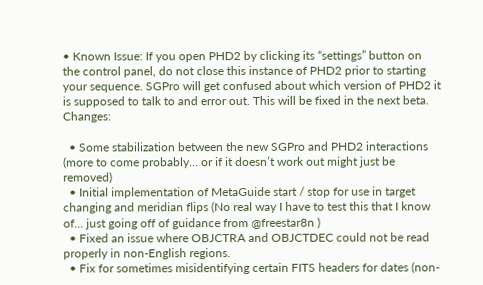• Known Issue: If you open PHD2 by clicking its “settings” button on the control panel, do not close this instance of PHD2 prior to starting your sequence. SGPro will get confused about which version of PHD2 it is supposed to talk to and error out. This will be fixed in the next beta. Changes:

  • Some stabilization between the new SGPro and PHD2 interactions (more to come probably… or if it doesn’t work out might just be removed)
  • Initial implementation of MetaGuide start / stop for use in target changing and meridian flips (No real way I have to test this that I know of… just going off of guidance from @freestar8n )
  • Fixed an issue where OBJCTRA and OBJCTDEC could not be read properly in non-English regions.
  • Fix for sometimes misidentifying certain FITS headers for dates (non-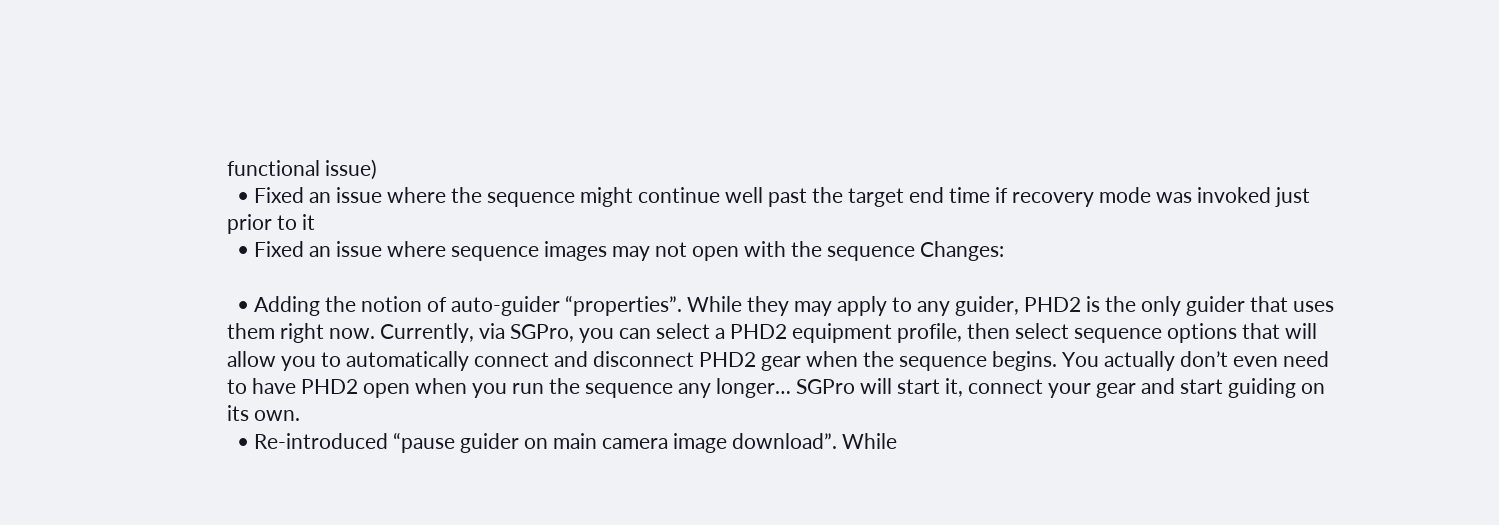functional issue)
  • Fixed an issue where the sequence might continue well past the target end time if recovery mode was invoked just prior to it
  • Fixed an issue where sequence images may not open with the sequence Changes:

  • Adding the notion of auto-guider “properties”. While they may apply to any guider, PHD2 is the only guider that uses them right now. Currently, via SGPro, you can select a PHD2 equipment profile, then select sequence options that will allow you to automatically connect and disconnect PHD2 gear when the sequence begins. You actually don’t even need to have PHD2 open when you run the sequence any longer… SGPro will start it, connect your gear and start guiding on its own.
  • Re-introduced “pause guider on main camera image download”. While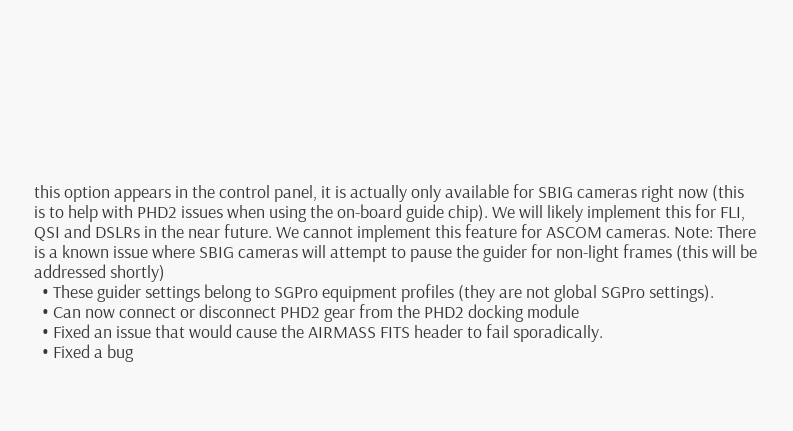this option appears in the control panel, it is actually only available for SBIG cameras right now (this is to help with PHD2 issues when using the on-board guide chip). We will likely implement this for FLI, QSI and DSLRs in the near future. We cannot implement this feature for ASCOM cameras. Note: There is a known issue where SBIG cameras will attempt to pause the guider for non-light frames (this will be addressed shortly)
  • These guider settings belong to SGPro equipment profiles (they are not global SGPro settings).
  • Can now connect or disconnect PHD2 gear from the PHD2 docking module
  • Fixed an issue that would cause the AIRMASS FITS header to fail sporadically.
  • Fixed a bug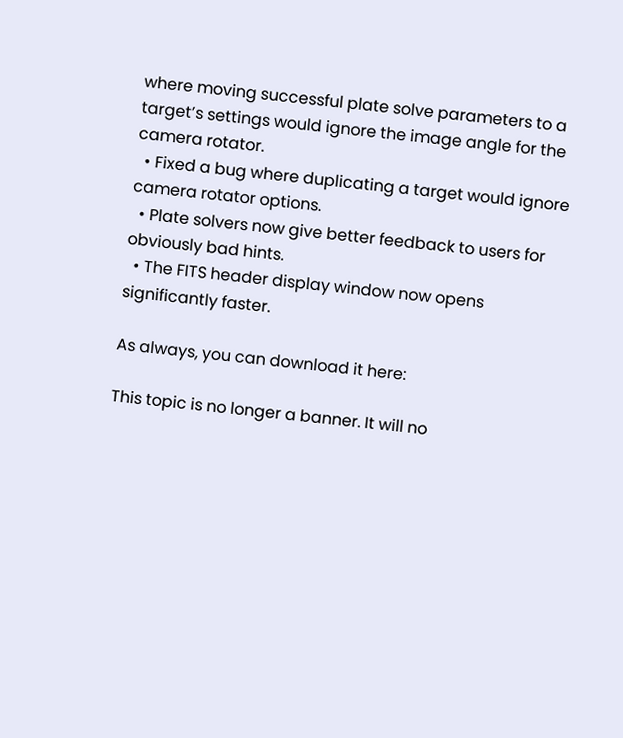where moving successful plate solve parameters to a target’s settings would ignore the image angle for the camera rotator.
  • Fixed a bug where duplicating a target would ignore camera rotator options.
  • Plate solvers now give better feedback to users for obviously bad hints.
  • The FITS header display window now opens significantly faster.

As always, you can download it here:

This topic is no longer a banner. It will no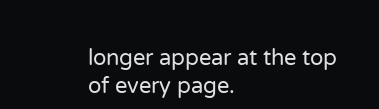longer appear at the top of every page.